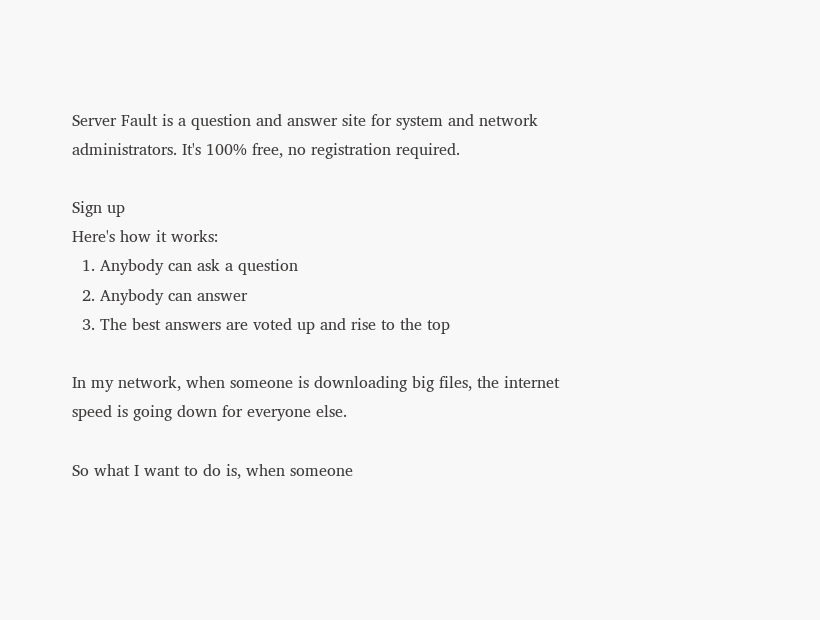Server Fault is a question and answer site for system and network administrators. It's 100% free, no registration required.

Sign up
Here's how it works:
  1. Anybody can ask a question
  2. Anybody can answer
  3. The best answers are voted up and rise to the top

In my network, when someone is downloading big files, the internet speed is going down for everyone else.

So what I want to do is, when someone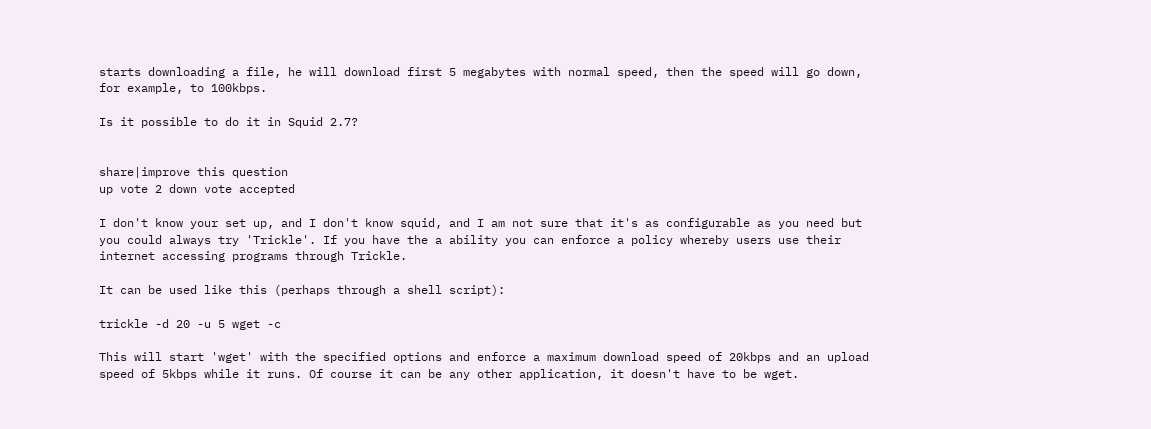starts downloading a file, he will download first 5 megabytes with normal speed, then the speed will go down, for example, to 100kbps.

Is it possible to do it in Squid 2.7?


share|improve this question
up vote 2 down vote accepted

I don't know your set up, and I don't know squid, and I am not sure that it's as configurable as you need but you could always try 'Trickle'. If you have the a ability you can enforce a policy whereby users use their internet accessing programs through Trickle.

It can be used like this (perhaps through a shell script):

trickle -d 20 -u 5 wget -c

This will start 'wget' with the specified options and enforce a maximum download speed of 20kbps and an upload speed of 5kbps while it runs. Of course it can be any other application, it doesn't have to be wget.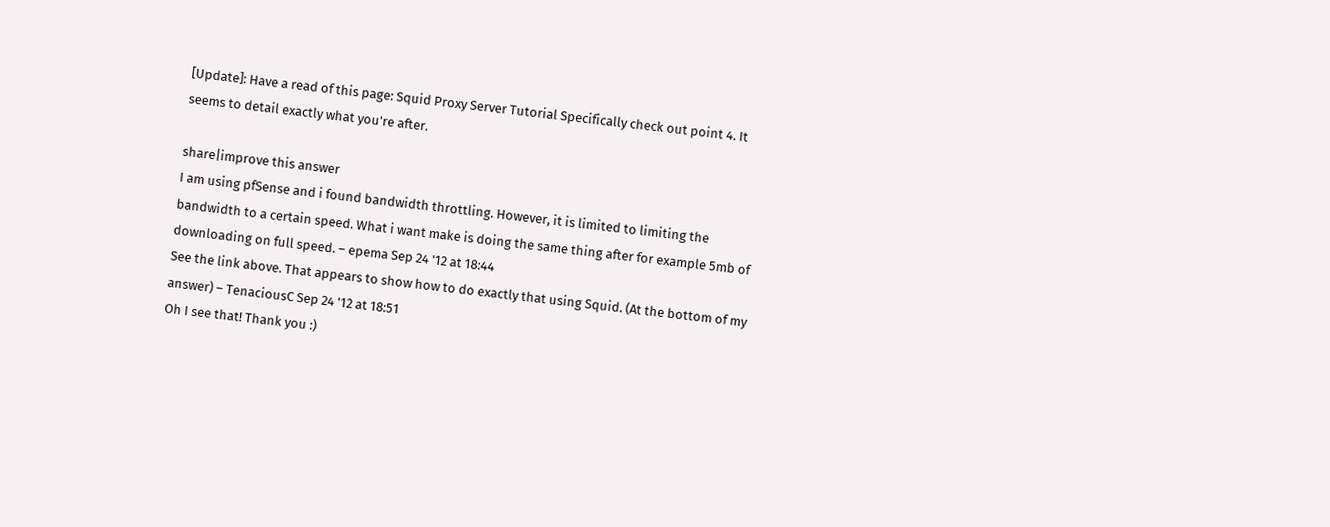[Update]: Have a read of this page: Squid Proxy Server Tutorial Specifically check out point 4. It seems to detail exactly what you're after.

share|improve this answer
I am using pfSense and i found bandwidth throttling. However, it is limited to limiting the bandwidth to a certain speed. What i want make is doing the same thing after for example 5mb of downloading on full speed. – epema Sep 24 '12 at 18:44
See the link above. That appears to show how to do exactly that using Squid. (At the bottom of my answer) – TenaciousC Sep 24 '12 at 18:51
Oh I see that! Thank you :)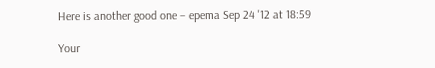Here is another good one – epema Sep 24 '12 at 18:59

Your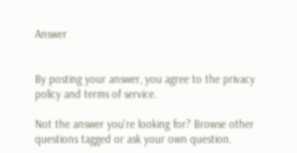Answer


By posting your answer, you agree to the privacy policy and terms of service.

Not the answer you're looking for? Browse other questions tagged or ask your own question.